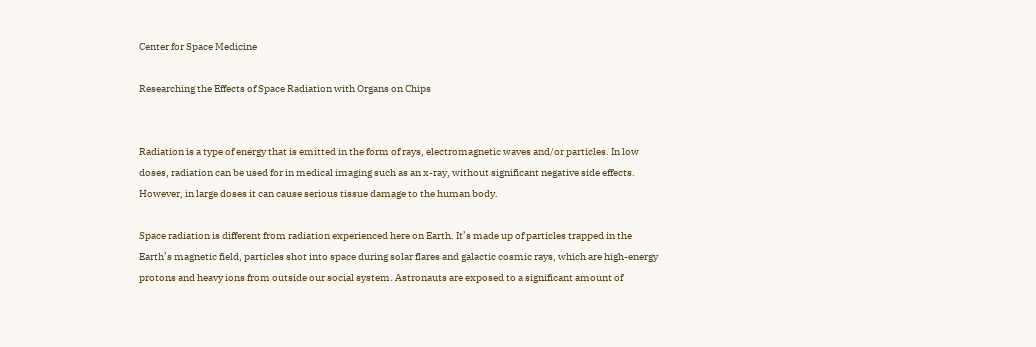Center for Space Medicine

Researching the Effects of Space Radiation with Organs on Chips


Radiation is a type of energy that is emitted in the form of rays, electromagnetic waves and/or particles. In low doses, radiation can be used for in medical imaging such as an x-ray, without significant negative side effects. However, in large doses it can cause serious tissue damage to the human body.

Space radiation is different from radiation experienced here on Earth. It’s made up of particles trapped in the Earth’s magnetic field, particles shot into space during solar flares and galactic cosmic rays, which are high-energy protons and heavy ions from outside our social system. Astronauts are exposed to a significant amount of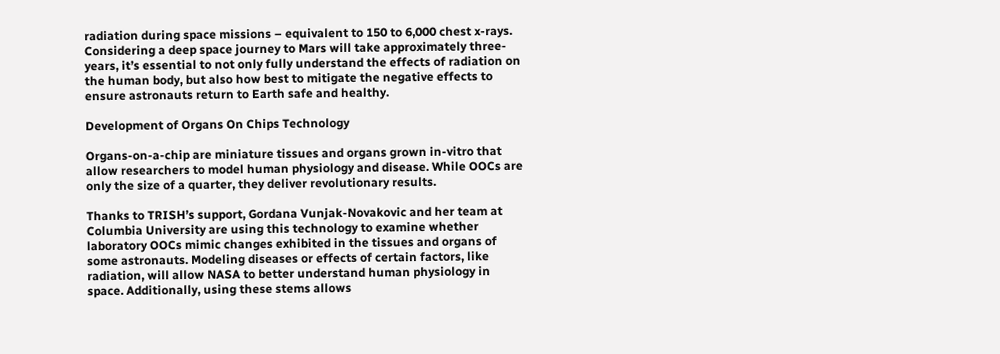radiation during space missions – equivalent to 150 to 6,000 chest x-rays. Considering a deep space journey to Mars will take approximately three-years, it’s essential to not only fully understand the effects of radiation on the human body, but also how best to mitigate the negative effects to ensure astronauts return to Earth safe and healthy.

Development of Organs On Chips Technology

Organs-on-a-chip are miniature tissues and organs grown in-vitro that allow researchers to model human physiology and disease. While OOCs are only the size of a quarter, they deliver revolutionary results.

Thanks to TRISH’s support, Gordana Vunjak-Novakovic and her team at Columbia University are using this technology to examine whether laboratory OOCs mimic changes exhibited in the tissues and organs of some astronauts. Modeling diseases or effects of certain factors, like radiation, will allow NASA to better understand human physiology in space. Additionally, using these stems allows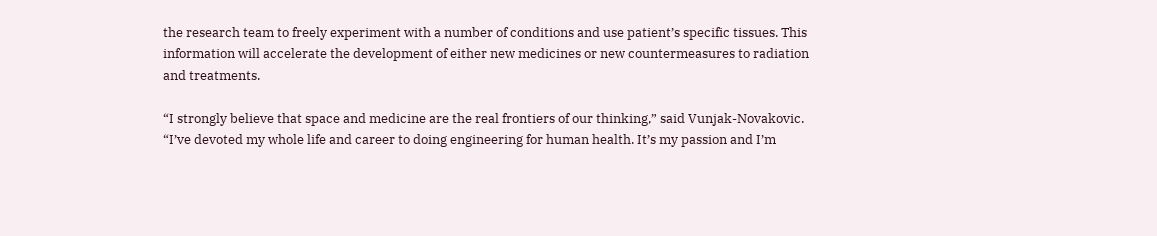the research team to freely experiment with a number of conditions and use patient’s specific tissues. This information will accelerate the development of either new medicines or new countermeasures to radiation and treatments.

“I strongly believe that space and medicine are the real frontiers of our thinking,” said Vunjak-Novakovic. “I’ve devoted my whole life and career to doing engineering for human health. It’s my passion and I’m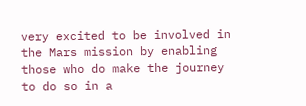very excited to be involved in the Mars mission by enabling those who do make the journey to do so in a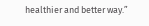healthier and better way.”